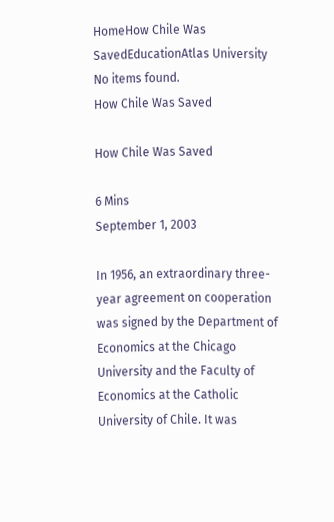HomeHow Chile Was SavedEducationAtlas University
No items found.
How Chile Was Saved

How Chile Was Saved

6 Mins
September 1, 2003

In 1956, an extraordinary three-year agreement on cooperation was signed by the Department of Economics at the Chicago University and the Faculty of Economics at the Catholic University of Chile. It was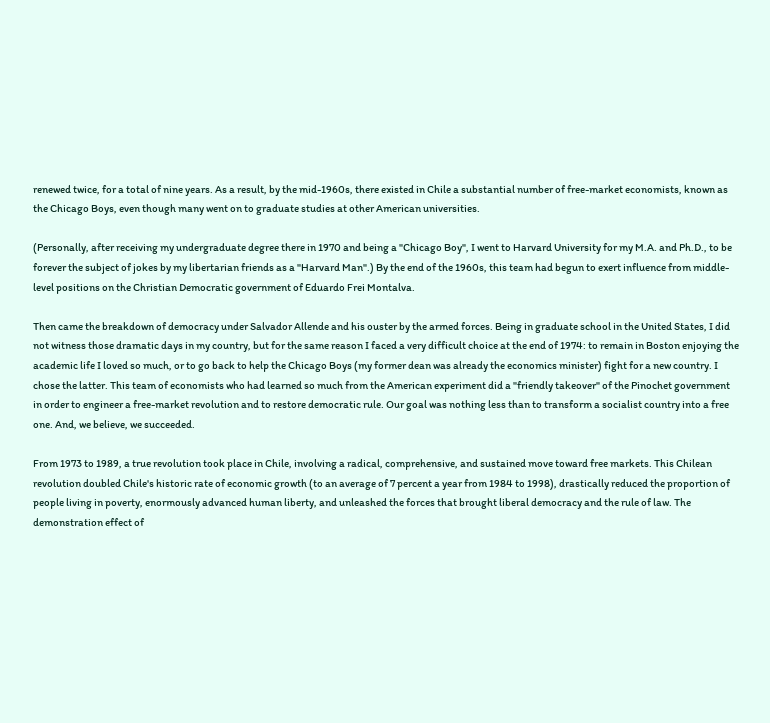renewed twice, for a total of nine years. As a result, by the mid-1960s, there existed in Chile a substantial number of free-market economists, known as the Chicago Boys, even though many went on to graduate studies at other American universities.

(Personally, after receiving my undergraduate degree there in 1970 and being a "Chicago Boy", I went to Harvard University for my M.A. and Ph.D., to be forever the subject of jokes by my libertarian friends as a "Harvard Man".) By the end of the 1960s, this team had begun to exert influence from middle-level positions on the Christian Democratic government of Eduardo Frei Montalva.

Then came the breakdown of democracy under Salvador Allende and his ouster by the armed forces. Being in graduate school in the United States, I did not witness those dramatic days in my country, but for the same reason I faced a very difficult choice at the end of 1974: to remain in Boston enjoying the academic life I loved so much, or to go back to help the Chicago Boys (my former dean was already the economics minister) fight for a new country. I chose the latter. This team of economists who had learned so much from the American experiment did a "friendly takeover" of the Pinochet government in order to engineer a free-market revolution and to restore democratic rule. Our goal was nothing less than to transform a socialist country into a free one. And, we believe, we succeeded.

From 1973 to 1989, a true revolution took place in Chile, involving a radical, comprehensive, and sustained move toward free markets. This Chilean revolution doubled Chile's historic rate of economic growth (to an average of 7 percent a year from 1984 to 1998), drastically reduced the proportion of people living in poverty, enormously advanced human liberty, and unleashed the forces that brought liberal democracy and the rule of law. The demonstration effect of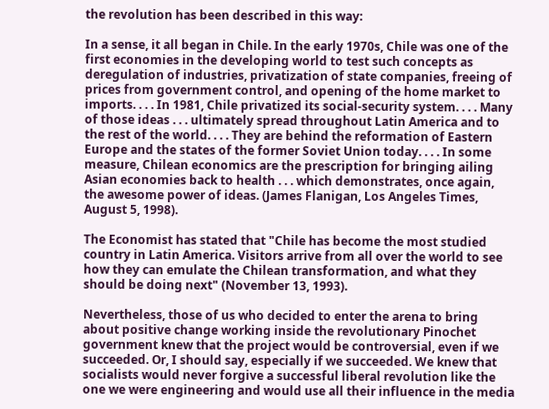the revolution has been described in this way:

In a sense, it all began in Chile. In the early 1970s, Chile was one of the first economies in the developing world to test such concepts as deregulation of industries, privatization of state companies, freeing of prices from government control, and opening of the home market to imports. . . . In 1981, Chile privatized its social-security system. . . . Many of those ideas . . . ultimately spread throughout Latin America and to the rest of the world. . . . They are behind the reformation of Eastern Europe and the states of the former Soviet Union today. . . . In some measure, Chilean economics are the prescription for bringing ailing Asian economies back to health . . . which demonstrates, once again, the awesome power of ideas. (James Flanigan, Los Angeles Times, August 5, 1998).

The Economist has stated that "Chile has become the most studied country in Latin America. Visitors arrive from all over the world to see how they can emulate the Chilean transformation, and what they should be doing next" (November 13, 1993).

Nevertheless, those of us who decided to enter the arena to bring about positive change working inside the revolutionary Pinochet government knew that the project would be controversial, even if we succeeded. Or, I should say, especially if we succeeded. We knew that socialists would never forgive a successful liberal revolution like the one we were engineering and would use all their influence in the media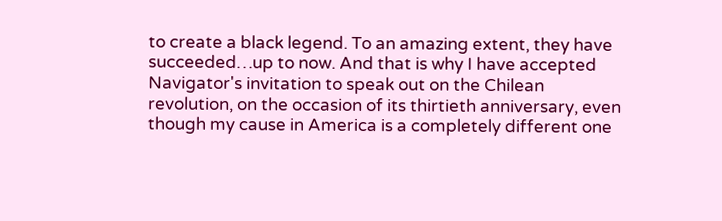to create a black legend. To an amazing extent, they have succeeded…up to now. And that is why I have accepted Navigator's invitation to speak out on the Chilean revolution, on the occasion of its thirtieth anniversary, even though my cause in America is a completely different one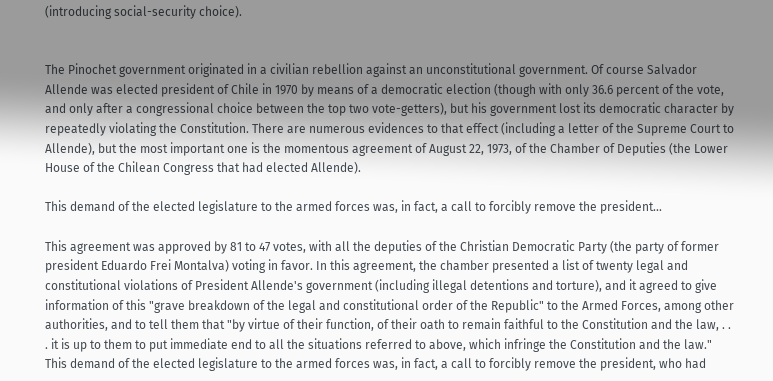(introducing social-security choice).


The Pinochet government originated in a civilian rebellion against an unconstitutional government. Of course Salvador Allende was elected president of Chile in 1970 by means of a democratic election (though with only 36.6 percent of the vote, and only after a congressional choice between the top two vote-getters), but his government lost its democratic character by repeatedly violating the Constitution. There are numerous evidences to that effect (including a letter of the Supreme Court to Allende), but the most important one is the momentous agreement of August 22, 1973, of the Chamber of Deputies (the Lower House of the Chilean Congress that had elected Allende).

This demand of the elected legislature to the armed forces was, in fact, a call to forcibly remove the president...

This agreement was approved by 81 to 47 votes, with all the deputies of the Christian Democratic Party (the party of former president Eduardo Frei Montalva) voting in favor. In this agreement, the chamber presented a list of twenty legal and constitutional violations of President Allende's government (including illegal detentions and torture), and it agreed to give information of this "grave breakdown of the legal and constitutional order of the Republic" to the Armed Forces, among other authorities, and to tell them that "by virtue of their function, of their oath to remain faithful to the Constitution and the law, . . . it is up to them to put immediate end to all the situations referred to above, which infringe the Constitution and the law."  This demand of the elected legislature to the armed forces was, in fact, a call to forcibly remove the president, who had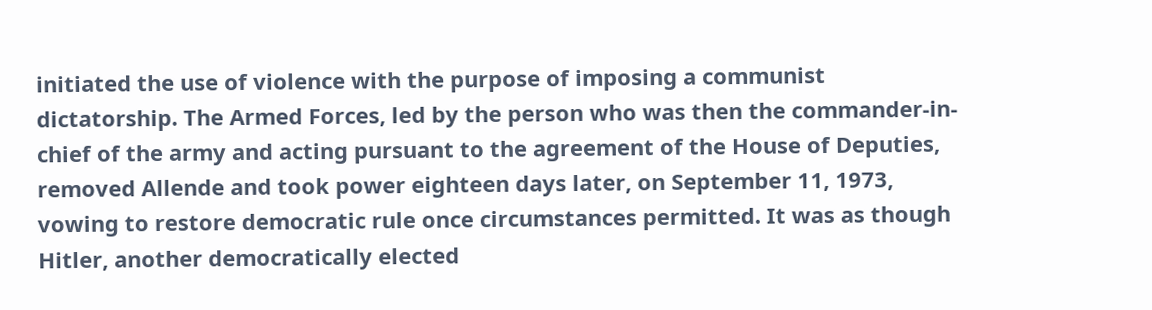initiated the use of violence with the purpose of imposing a communist dictatorship. The Armed Forces, led by the person who was then the commander-in-chief of the army and acting pursuant to the agreement of the House of Deputies, removed Allende and took power eighteen days later, on September 11, 1973, vowing to restore democratic rule once circumstances permitted. It was as though Hitler, another democratically elected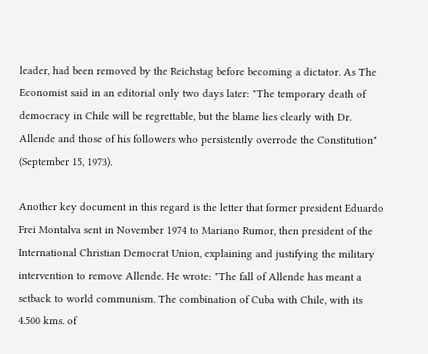leader, had been removed by the Reichstag before becoming a dictator. As The Economist said in an editorial only two days later: "The temporary death of democracy in Chile will be regrettable, but the blame lies clearly with Dr. Allende and those of his followers who persistently overrode the Constitution" (September 15, 1973).

Another key document in this regard is the letter that former president Eduardo Frei Montalva sent in November 1974 to Mariano Rumor, then president of the International Christian Democrat Union, explaining and justifying the military intervention to remove Allende. He wrote: "The fall of Allende has meant a setback to world communism. The combination of Cuba with Chile, with its 4.500 kms. of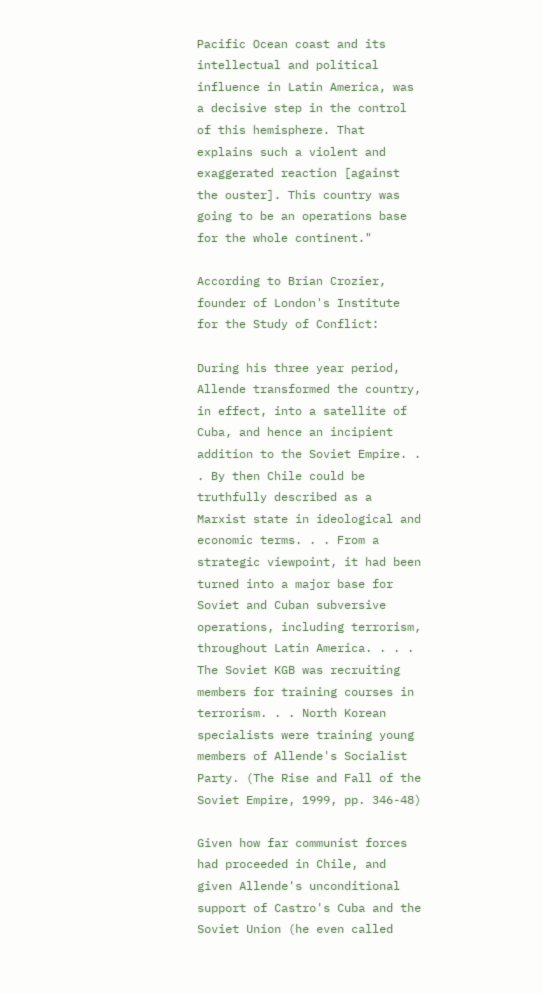Pacific Ocean coast and its intellectual and political influence in Latin America, was a decisive step in the control of this hemisphere. That explains such a violent and exaggerated reaction [against the ouster]. This country was going to be an operations base for the whole continent."

According to Brian Crozier, founder of London's Institute for the Study of Conflict:

During his three year period, Allende transformed the country, in effect, into a satellite of Cuba, and hence an incipient addition to the Soviet Empire. . . By then Chile could be truthfully described as a Marxist state in ideological and economic terms. . . From a strategic viewpoint, it had been turned into a major base for Soviet and Cuban subversive operations, including terrorism, throughout Latin America. . . . The Soviet KGB was recruiting members for training courses in terrorism. . . North Korean specialists were training young members of Allende's Socialist Party. (The Rise and Fall of the Soviet Empire, 1999, pp. 346-48)

Given how far communist forces had proceeded in Chile, and given Allende's unconditional support of Castro's Cuba and the Soviet Union (he even called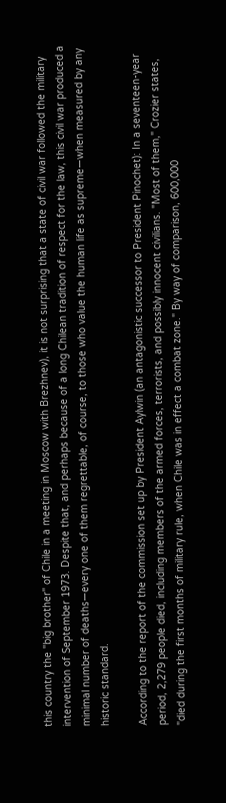this country the "big brother" of Chile in a meeting in Moscow with Brezhnev), it is not surprising that a state of civil war followed the military intervention of September 1973. Despite that, and perhaps because of a long Chilean tradition of respect for the law, this civil war produced a minimal number of deaths—every one of them regrettable, of course, to those who value the human life as supreme—when measured by any historic standard.

According to the report of the commission set up by President Aylwin (an antagonistic successor to President Pinochet): In a seventeen-year period, 2,279 people died, including members of the armed forces, terrorists, and possibly innocent civilians. "Most of them," Crozier states, "died during the first months of military rule, when Chile was in effect a combat zone." By way of comparison, 600,000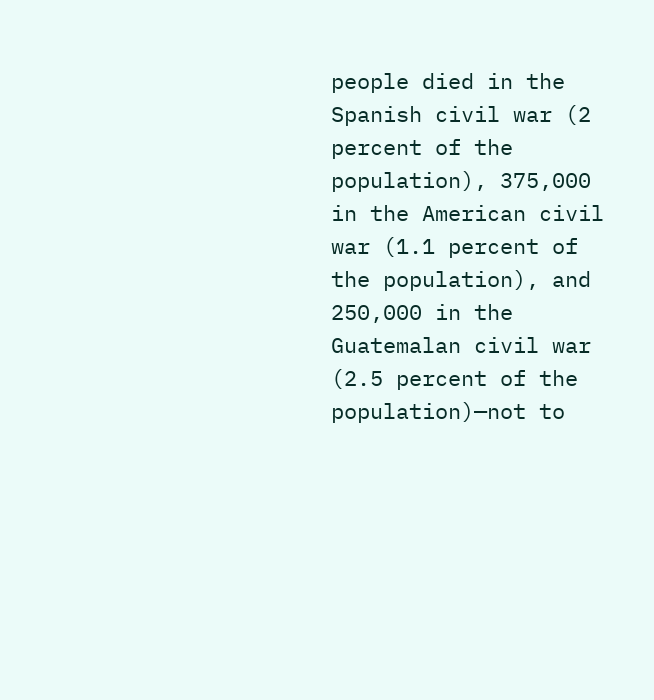people died in the Spanish civil war (2 percent of the population), 375,000 in the American civil war (1.1 percent of the population), and 250,000 in the Guatemalan civil war (2.5 percent of the population)—not to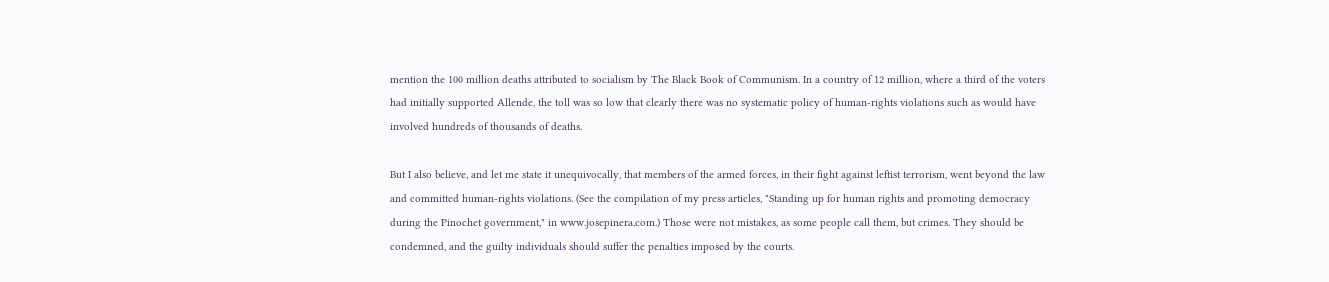mention the 100 million deaths attributed to socialism by The Black Book of Communism. In a country of 12 million, where a third of the voters had initially supported Allende, the toll was so low that clearly there was no systematic policy of human-rights violations such as would have involved hundreds of thousands of deaths.

But I also believe, and let me state it unequivocally, that members of the armed forces, in their fight against leftist terrorism, went beyond the law and committed human-rights violations. (See the compilation of my press articles, "Standing up for human rights and promoting democracy during the Pinochet government," in www.josepinera.com.) Those were not mistakes, as some people call them, but crimes. They should be condemned, and the guilty individuals should suffer the penalties imposed by the courts.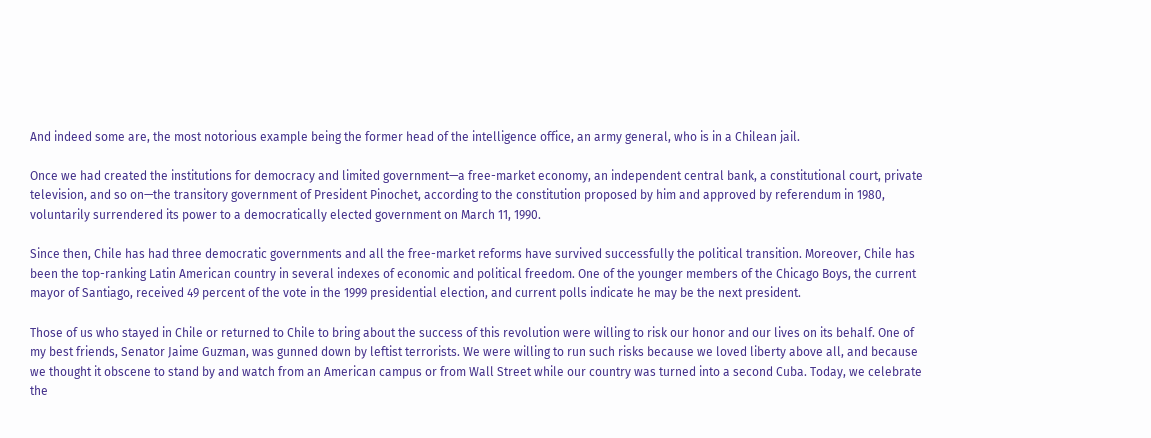And indeed some are, the most notorious example being the former head of the intelligence office, an army general, who is in a Chilean jail.

Once we had created the institutions for democracy and limited government—a free-market economy, an independent central bank, a constitutional court, private television, and so on—the transitory government of President Pinochet, according to the constitution proposed by him and approved by referendum in 1980, voluntarily surrendered its power to a democratically elected government on March 11, 1990.

Since then, Chile has had three democratic governments and all the free-market reforms have survived successfully the political transition. Moreover, Chile has been the top-ranking Latin American country in several indexes of economic and political freedom. One of the younger members of the Chicago Boys, the current mayor of Santiago, received 49 percent of the vote in the 1999 presidential election, and current polls indicate he may be the next president.

Those of us who stayed in Chile or returned to Chile to bring about the success of this revolution were willing to risk our honor and our lives on its behalf. One of my best friends, Senator Jaime Guzman, was gunned down by leftist terrorists. We were willing to run such risks because we loved liberty above all, and because we thought it obscene to stand by and watch from an American campus or from Wall Street while our country was turned into a second Cuba. Today, we celebrate the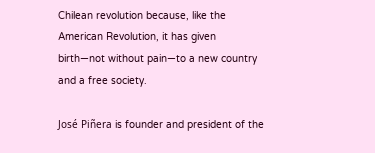Chilean revolution because, like the American Revolution, it has given birth—not without pain—to a new country and a free society.

José Piñera is founder and president of the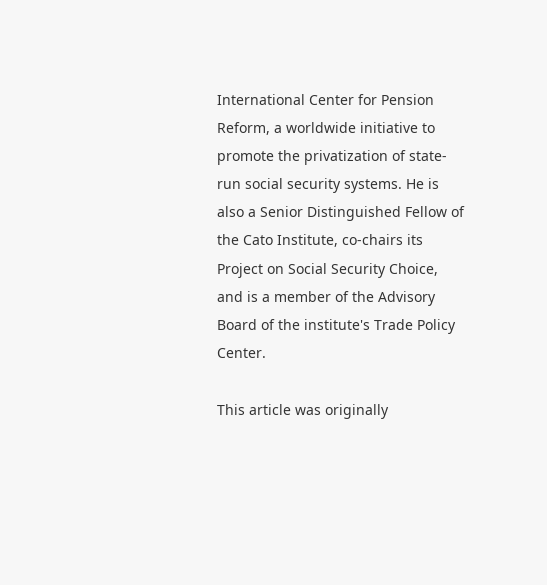International Center for Pension Reform, a worldwide initiative to promote the privatization of state-run social security systems. He is also a Senior Distinguished Fellow of the Cato Institute, co-chairs its Project on Social Security Choice, and is a member of the Advisory Board of the institute's Trade Policy Center.

This article was originally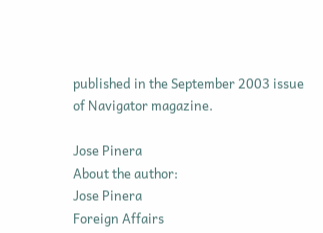published in the September 2003 issue of Navigator magazine.

Jose Pinera
About the author:
Jose Pinera
Foreign Affairs